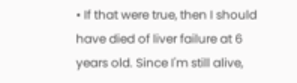• If that were true, then I should have died of liver failure at 6 years old. Since I'm still alive,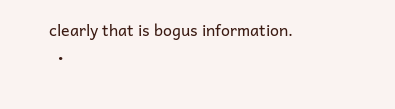clearly that is bogus information.
  •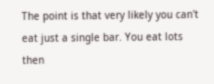The point is that very likely you can't eat just a single bar. You eat lots then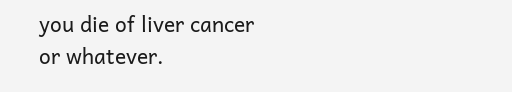you die of liver cancer or whatever.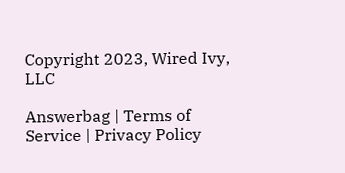Copyright 2023, Wired Ivy, LLC

Answerbag | Terms of Service | Privacy Policy